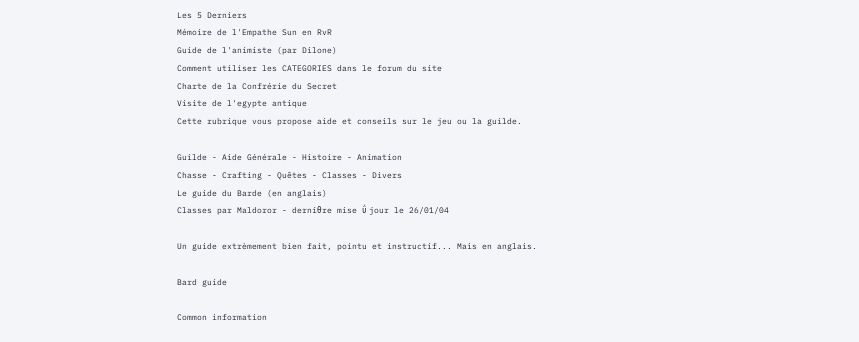Les 5 Derniers
Mémoire de l'Empathe Sun en RvR
Guide de l'animiste (par Dilone)
Comment utiliser les CATEGORIES dans le forum du site
Charte de la Confrérie du Secret
Visite de l'egypte antique
Cette rubrique vous propose aide et conseils sur le jeu ou la guilde.

Guilde - Aide Générale - Histoire - Animation
Chasse - Crafting - Quêtes - Classes - Divers
Le guide du Barde (en anglais)
Classes par Maldoror - derniθre mise ΰ jour le 26/01/04

Un guide extrèmement bien fait, pointu et instructif... Mais en anglais.

Bard guide

Common information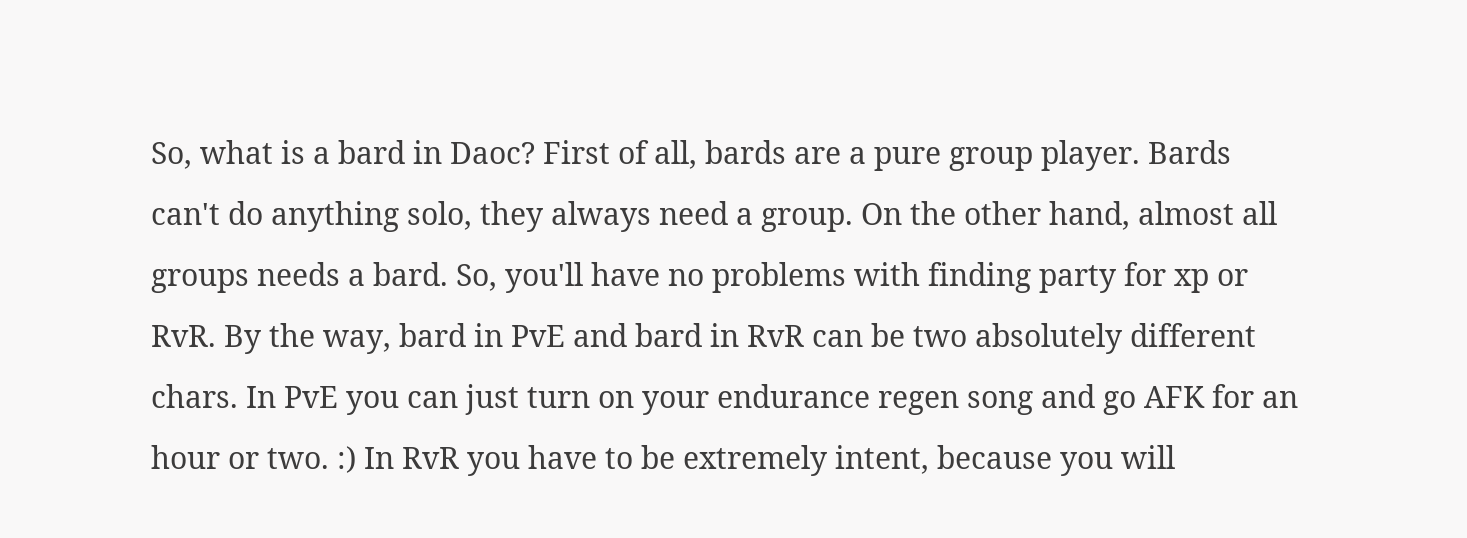So, what is a bard in Daoc? First of all, bards are a pure group player. Bards
can't do anything solo, they always need a group. On the other hand, almost all
groups needs a bard. So, you'll have no problems with finding party for xp or
RvR. By the way, bard in PvE and bard in RvR can be two absolutely different
chars. In PvE you can just turn on your endurance regen song and go AFK for an
hour or two. :) In RvR you have to be extremely intent, because you will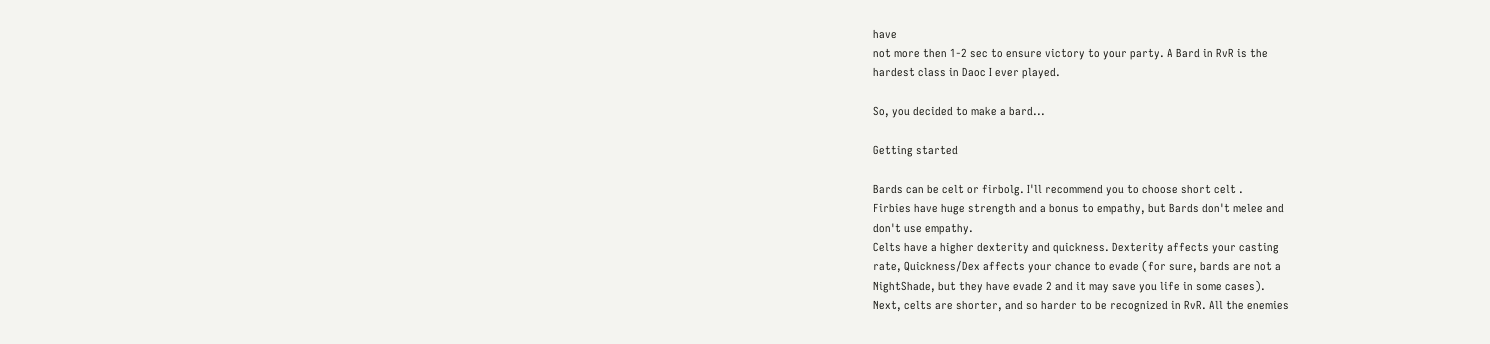have
not more then 1-2 sec to ensure victory to your party. A Bard in RvR is the
hardest class in Daoc I ever played.

So, you decided to make a bard...

Getting started

Bards can be celt or firbolg. I'll recommend you to choose short celt .
Firbies have huge strength and a bonus to empathy, but Bards don't melee and
don't use empathy.
Celts have a higher dexterity and quickness. Dexterity affects your casting
rate, Quickness/Dex affects your chance to evade (for sure, bards are not a
NightShade, but they have evade 2 and it may save you life in some cases).
Next, celts are shorter, and so harder to be recognized in RvR. All the enemies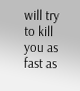will try to kill you as fast as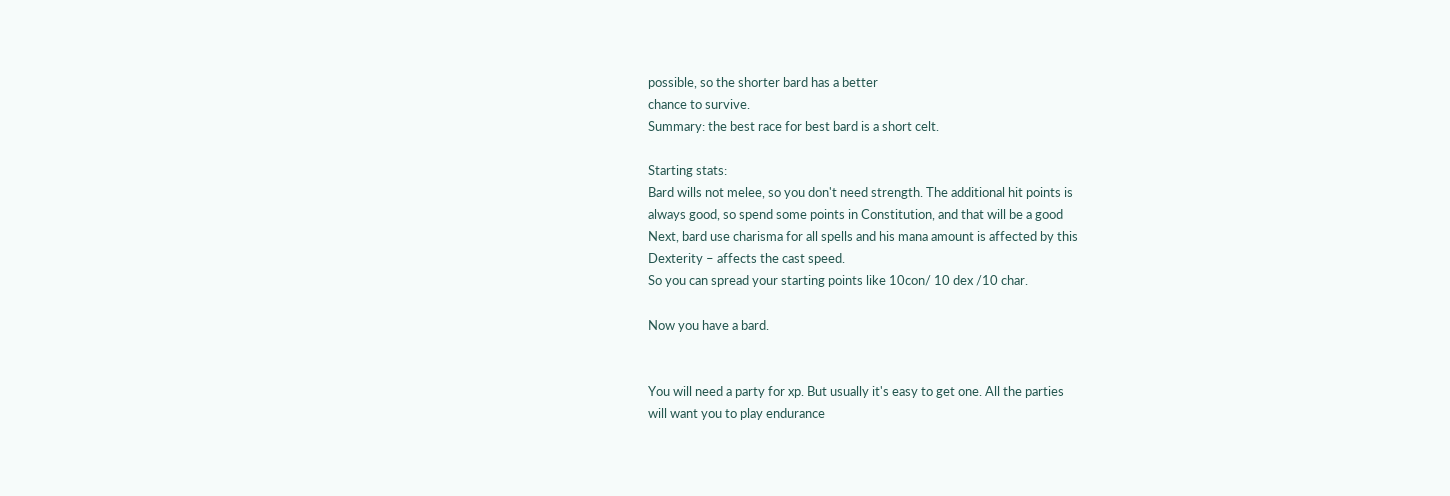possible, so the shorter bard has a better
chance to survive.
Summary: the best race for best bard is a short celt.

Starting stats:
Bard wills not melee, so you don't need strength. The additional hit points is
always good, so spend some points in Constitution, and that will be a good
Next, bard use charisma for all spells and his mana amount is affected by this
Dexterity – affects the cast speed.
So you can spread your starting points like 10con/ 10 dex /10 char.

Now you have a bard.


You will need a party for xp. But usually it's easy to get one. All the parties
will want you to play endurance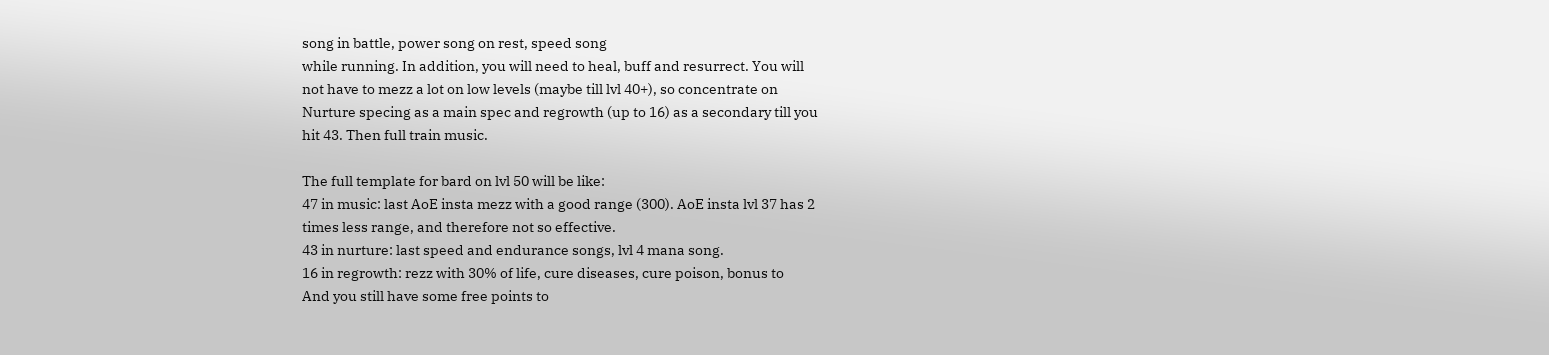song in battle, power song on rest, speed song
while running. In addition, you will need to heal, buff and resurrect. You will
not have to mezz a lot on low levels (maybe till lvl 40+), so concentrate on
Nurture specing as a main spec and regrowth (up to 16) as a secondary till you
hit 43. Then full train music.

The full template for bard on lvl 50 will be like:
47 in music: last AoE insta mezz with a good range (300). AoE insta lvl 37 has 2
times less range, and therefore not so effective.
43 in nurture: last speed and endurance songs, lvl 4 mana song.
16 in regrowth: rezz with 30% of life, cure diseases, cure poison, bonus to
And you still have some free points to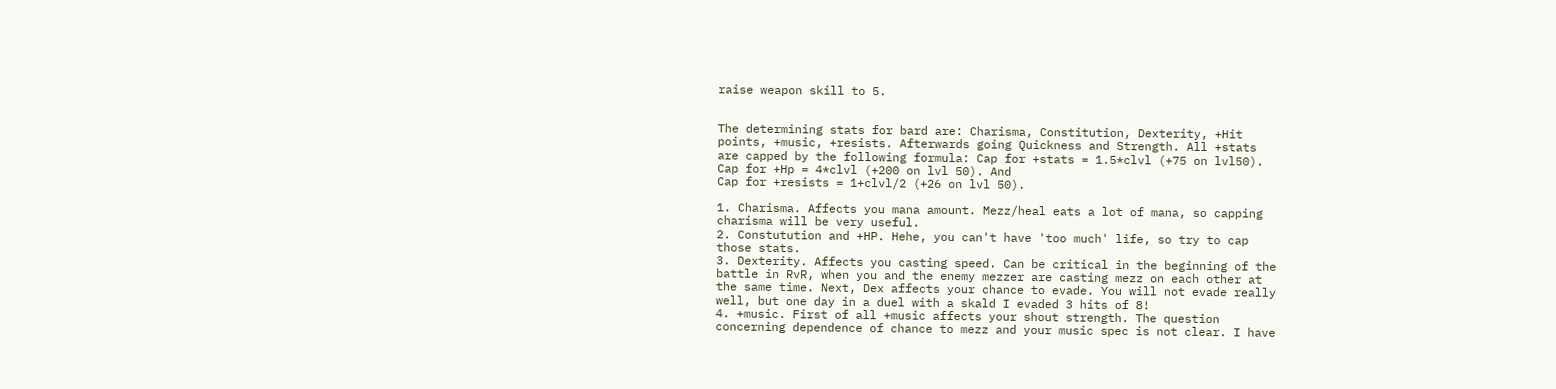raise weapon skill to 5.


The determining stats for bard are: Charisma, Constitution, Dexterity, +Hit
points, +music, +resists. Afterwards going Quickness and Strength. All +stats
are capped by the following formula: Cap for +stats = 1.5*clvl (+75 on lvl50).
Cap for +Hp = 4*clvl (+200 on lvl 50). And
Cap for +resists = 1+clvl/2 (+26 on lvl 50).

1. Charisma. Affects you mana amount. Mezz/heal eats a lot of mana, so capping
charisma will be very useful.
2. Constutution and +HP. Hehe, you can't have 'too much' life, so try to cap
those stats.
3. Dexterity. Affects you casting speed. Can be critical in the beginning of the
battle in RvR, when you and the enemy mezzer are casting mezz on each other at
the same time. Next, Dex affects your chance to evade. You will not evade really
well, but one day in a duel with a skald I evaded 3 hits of 8!
4. +music. First of all +music affects your shout strength. The question
concerning dependence of chance to mezz and your music spec is not clear. I have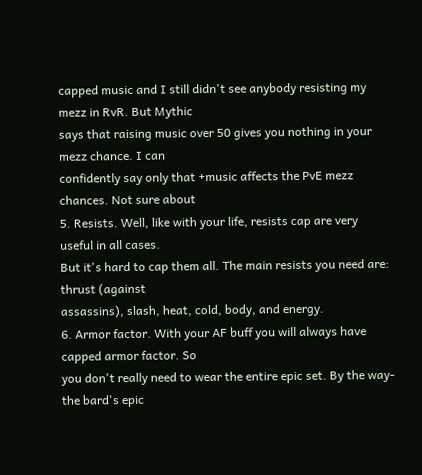capped music and I still didn't see anybody resisting my mezz in RvR. But Mythic
says that raising music over 50 gives you nothing in your mezz chance. I can
confidently say only that +music affects the PvE mezz chances. Not sure about
5. Resists. Well, like with your life, resists cap are very useful in all cases.
But it's hard to cap them all. The main resists you need are: thrust (against
assassins), slash, heat, cold, body, and energy.
6. Armor factor. With your AF buff you will always have capped armor factor. So
you don't really need to wear the entire epic set. By the way- the bard's epic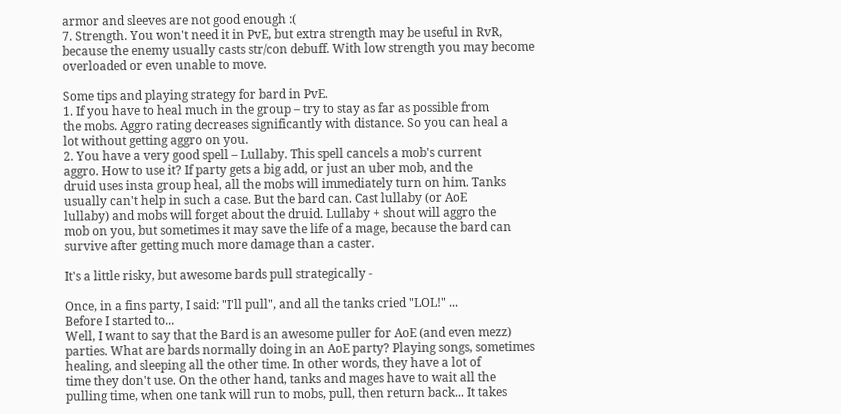armor and sleeves are not good enough :(
7. Strength. You won't need it in PvE, but extra strength may be useful in RvR,
because the enemy usually casts str/con debuff. With low strength you may become
overloaded or even unable to move.

Some tips and playing strategy for bard in PvE.
1. If you have to heal much in the group – try to stay as far as possible from
the mobs. Aggro rating decreases significantly with distance. So you can heal a
lot without getting aggro on you.
2. You have a very good spell – Lullaby. This spell cancels a mob's current
aggro. How to use it? If party gets a big add, or just an uber mob, and the
druid uses insta group heal, all the mobs will immediately turn on him. Tanks
usually can't help in such a case. But the bard can. Cast lullaby (or AoE
lullaby) and mobs will forget about the druid. Lullaby + shout will aggro the
mob on you, but sometimes it may save the life of a mage, because the bard can
survive after getting much more damage than a caster.

It's a little risky, but awesome bards pull strategically -

Once, in a fins party, I said: "I'll pull", and all the tanks cried "LOL!" ...
Before I started to...
Well, I want to say that the Bard is an awesome puller for AoE (and even mezz)
parties. What are bards normally doing in an AoE party? Playing songs, sometimes
healing, and sleeping all the other time. In other words, they have a lot of
time they don't use. On the other hand, tanks and mages have to wait all the
pulling time, when one tank will run to mobs, pull, then return back... It takes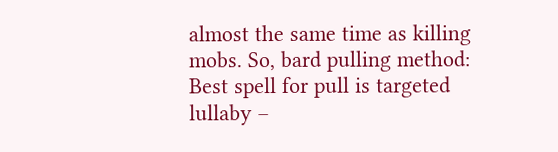almost the same time as killing mobs. So, bard pulling method:
Best spell for pull is targeted lullaby –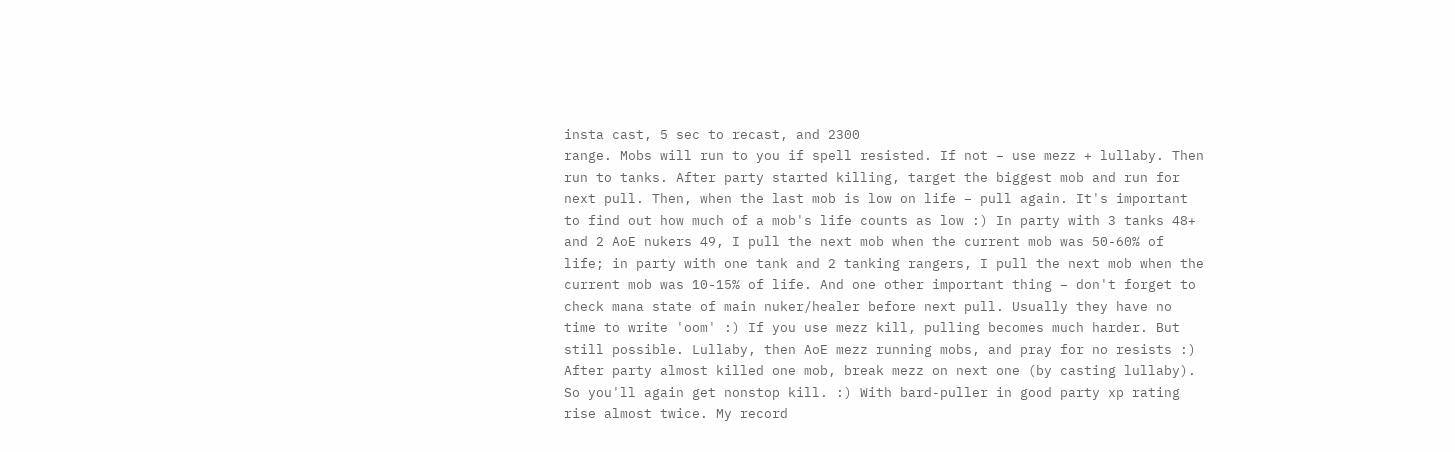insta cast, 5 sec to recast, and 2300
range. Mobs will run to you if spell resisted. If not – use mezz + lullaby. Then
run to tanks. After party started killing, target the biggest mob and run for
next pull. Then, when the last mob is low on life – pull again. It's important
to find out how much of a mob's life counts as low :) In party with 3 tanks 48+
and 2 AoE nukers 49, I pull the next mob when the current mob was 50-60% of
life; in party with one tank and 2 tanking rangers, I pull the next mob when the
current mob was 10-15% of life. And one other important thing – don't forget to
check mana state of main nuker/healer before next pull. Usually they have no
time to write 'oom' :) If you use mezz kill, pulling becomes much harder. But
still possible. Lullaby, then AoE mezz running mobs, and pray for no resists :)
After party almost killed one mob, break mezz on next one (by casting lullaby).
So you'll again get nonstop kill. :) With bard-puller in good party xp rating
rise almost twice. My record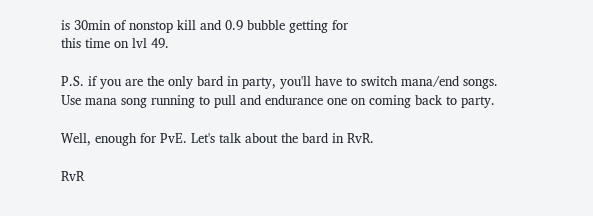is 30min of nonstop kill and 0.9 bubble getting for
this time on lvl 49.

P.S. if you are the only bard in party, you'll have to switch mana/end songs.
Use mana song running to pull and endurance one on coming back to party.

Well, enough for PvE. Let's talk about the bard in RvR.

RvR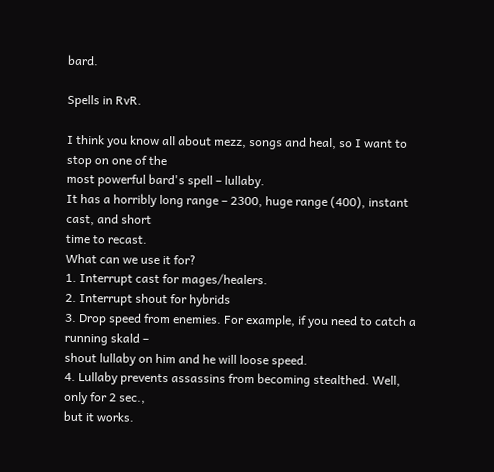bard.

Spells in RvR.

I think you know all about mezz, songs and heal, so I want to stop on one of the
most powerful bard's spell – lullaby.
It has a horribly long range – 2300, huge range (400), instant cast, and short
time to recast.
What can we use it for?
1. Interrupt cast for mages/healers.
2. Interrupt shout for hybrids
3. Drop speed from enemies. For example, if you need to catch a running skald –
shout lullaby on him and he will loose speed.
4. Lullaby prevents assassins from becoming stealthed. Well, only for 2 sec.,
but it works.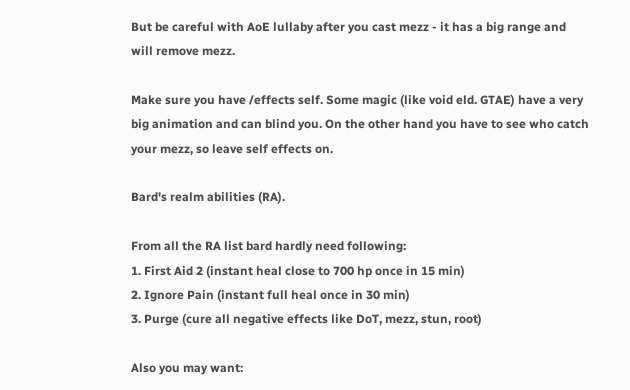But be careful with AoE lullaby after you cast mezz - it has a big range and
will remove mezz.

Make sure you have /effects self. Some magic (like void eld. GTAE) have a very
big animation and can blind you. On the other hand you have to see who catch
your mezz, so leave self effects on.

Bard's realm abilities (RA).

From all the RA list bard hardly need following:
1. First Aid 2 (instant heal close to 700 hp once in 15 min)
2. Ignore Pain (instant full heal once in 30 min)
3. Purge (cure all negative effects like DoT, mezz, stun, root)

Also you may want: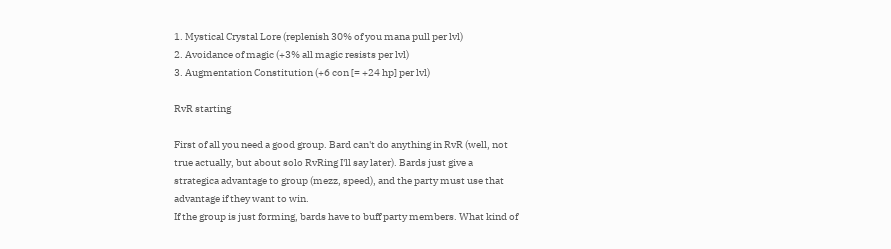1. Mystical Crystal Lore (replenish 30% of you mana pull per lvl)
2. Avoidance of magic (+3% all magic resists per lvl)
3. Augmentation Constitution (+6 con [= +24 hp] per lvl)

RvR starting

First of all you need a good group. Bard can't do anything in RvR (well, not
true actually, but about solo RvRing I'll say later). Bards just give a
strategica advantage to group (mezz, speed), and the party must use that
advantage if they want to win.
If the group is just forming, bards have to buff party members. What kind of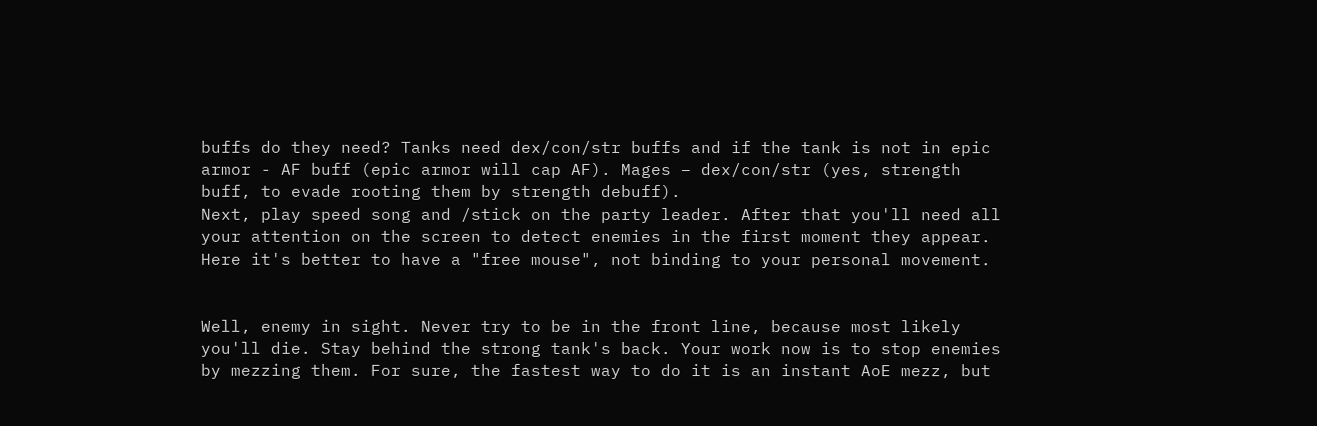buffs do they need? Tanks need dex/con/str buffs and if the tank is not in epic
armor - AF buff (epic armor will cap AF). Mages – dex/con/str (yes, strength
buff, to evade rooting them by strength debuff).
Next, play speed song and /stick on the party leader. After that you'll need all
your attention on the screen to detect enemies in the first moment they appear.
Here it's better to have a "free mouse", not binding to your personal movement.


Well, enemy in sight. Never try to be in the front line, because most likely
you'll die. Stay behind the strong tank's back. Your work now is to stop enemies
by mezzing them. For sure, the fastest way to do it is an instant AoE mezz, but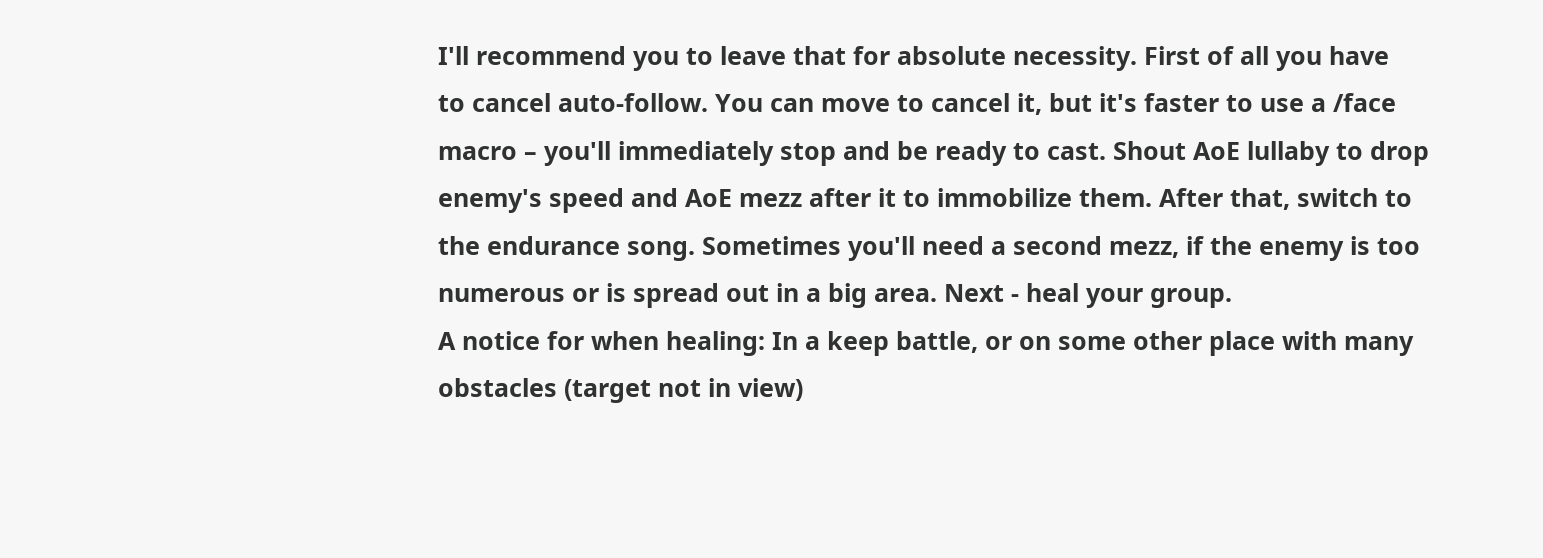I'll recommend you to leave that for absolute necessity. First of all you have
to cancel auto-follow. You can move to cancel it, but it's faster to use a /face
macro – you'll immediately stop and be ready to cast. Shout AoE lullaby to drop
enemy's speed and AoE mezz after it to immobilize them. After that, switch to
the endurance song. Sometimes you'll need a second mezz, if the enemy is too
numerous or is spread out in a big area. Next - heal your group.
A notice for when healing: In a keep battle, or on some other place with many
obstacles (target not in view)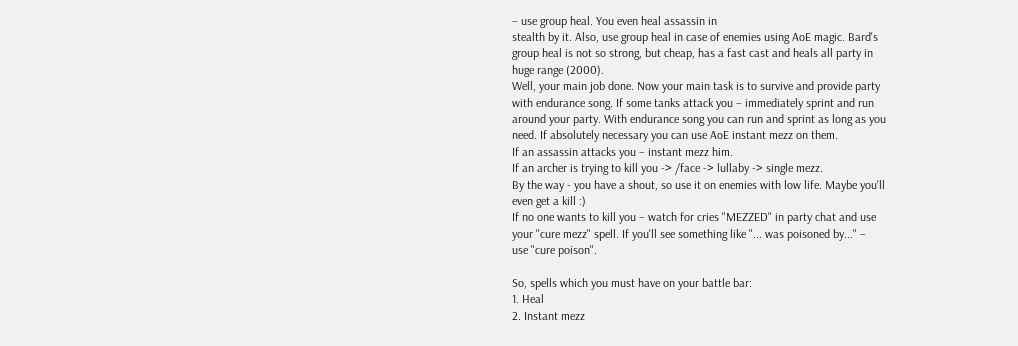– use group heal. You even heal assassin in
stealth by it. Also, use group heal in case of enemies using AoE magic. Bard's
group heal is not so strong, but cheap, has a fast cast and heals all party in
huge range (2000).
Well, your main job done. Now your main task is to survive and provide party
with endurance song. If some tanks attack you – immediately sprint and run
around your party. With endurance song you can run and sprint as long as you
need. If absolutely necessary you can use AoE instant mezz on them.
If an assassin attacks you – instant mezz him.
If an archer is trying to kill you -> /face -> lullaby -> single mezz.
By the way - you have a shout, so use it on enemies with low life. Maybe you'll
even get a kill :)
If no one wants to kill you – watch for cries "MEZZED" in party chat and use
your "cure mezz" spell. If you'll see something like "... was poisoned by..." –
use "cure poison".

So, spells which you must have on your battle bar:
1. Heal
2. Instant mezz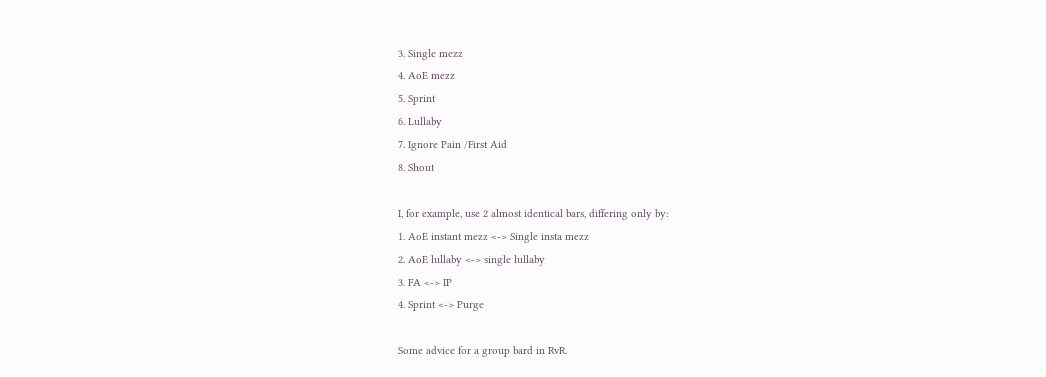3. Single mezz
4. AoE mezz
5. Sprint
6. Lullaby
7. Ignore Pain /First Aid
8. Shout

I, for example, use 2 almost identical bars, differing only by:
1. AoE instant mezz <-> Single insta mezz
2. AoE lullaby <-> single lullaby
3. FA <-> IP
4. Sprint <-> Purge

Some advice for a group bard in RvR.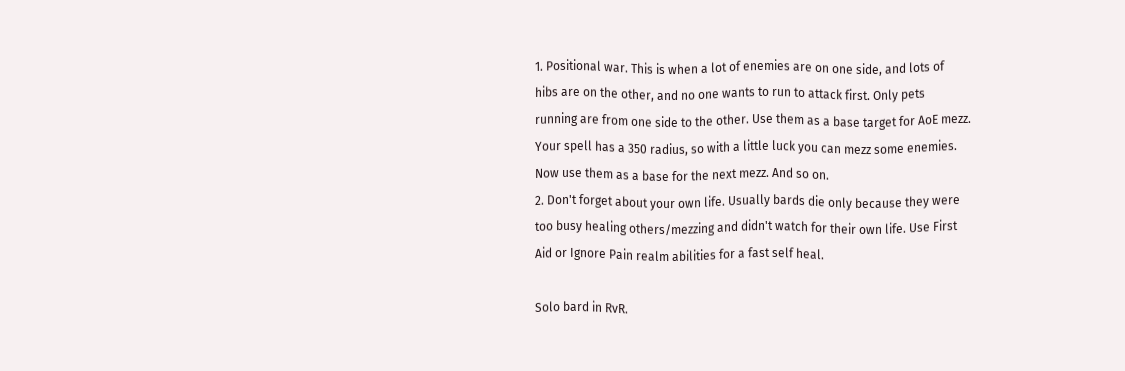1. Positional war. This is when a lot of enemies are on one side, and lots of
hibs are on the other, and no one wants to run to attack first. Only pets
running are from one side to the other. Use them as a base target for AoE mezz.
Your spell has a 350 radius, so with a little luck you can mezz some enemies.
Now use them as a base for the next mezz. And so on.
2. Don't forget about your own life. Usually bards die only because they were
too busy healing others/mezzing and didn't watch for their own life. Use First
Aid or Ignore Pain realm abilities for a fast self heal.

Solo bard in RvR.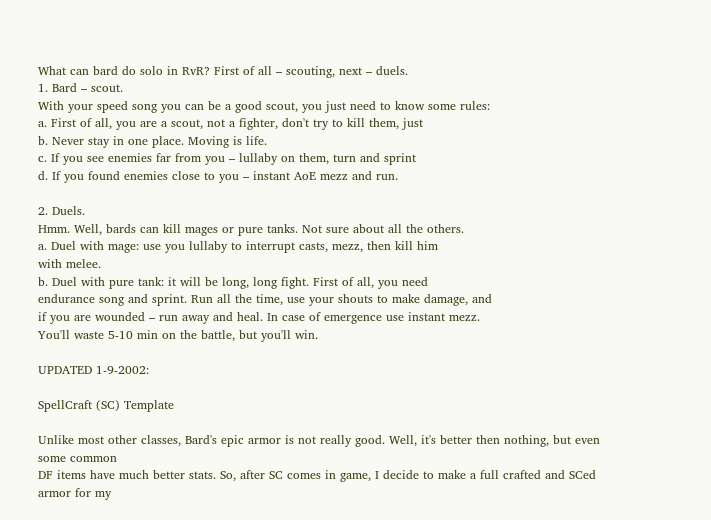What can bard do solo in RvR? First of all – scouting, next – duels.
1. Bard – scout.
With your speed song you can be a good scout, you just need to know some rules:
a. First of all, you are a scout, not a fighter, don't try to kill them, just
b. Never stay in one place. Moving is life.
c. If you see enemies far from you – lullaby on them, turn and sprint
d. If you found enemies close to you – instant AoE mezz and run.

2. Duels.
Hmm. Well, bards can kill mages or pure tanks. Not sure about all the others.
a. Duel with mage: use you lullaby to interrupt casts, mezz, then kill him
with melee.
b. Duel with pure tank: it will be long, long fight. First of all, you need
endurance song and sprint. Run all the time, use your shouts to make damage, and
if you are wounded – run away and heal. In case of emergence use instant mezz.
You'll waste 5-10 min on the battle, but you'll win.

UPDATED 1-9-2002:

SpellCraft (SC) Template

Unlike most other classes, Bard's epic armor is not really good. Well, it's better then nothing, but even some common
DF items have much better stats. So, after SC comes in game, I decide to make a full crafted and SCed armor for my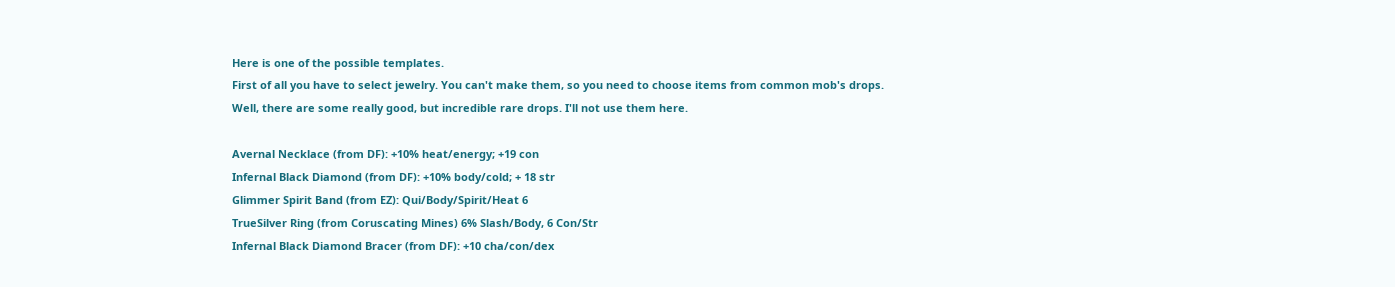Here is one of the possible templates.
First of all you have to select jewelry. You can't make them, so you need to choose items from common mob's drops.
Well, there are some really good, but incredible rare drops. I'll not use them here.

Avernal Necklace (from DF): +10% heat/energy; +19 con
Infernal Black Diamond (from DF): +10% body/cold; + 18 str
Glimmer Spirit Band (from EZ): Qui/Body/Spirit/Heat 6
TrueSilver Ring (from Coruscating Mines) 6% Slash/Body, 6 Con/Str
Infernal Black Diamond Bracer (from DF): +10 cha/con/dex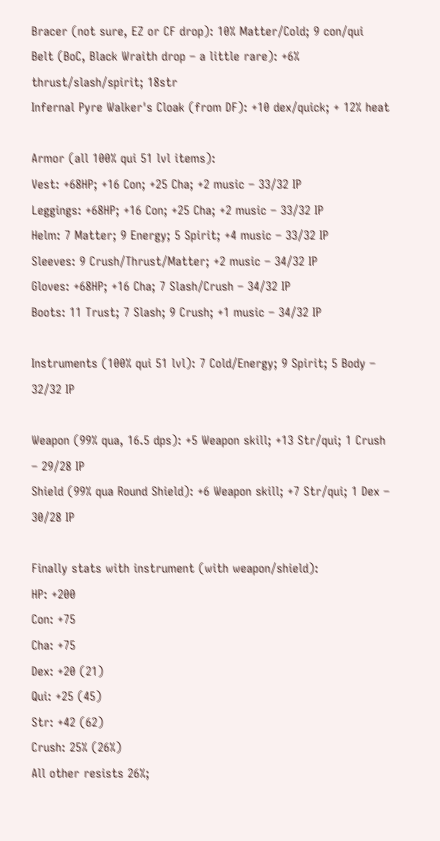Bracer (not sure, EZ or CF drop): 10% Matter/Cold; 9 con/qui
Belt (BoC, Black Wraith drop – a little rare): +6% thrust/slash/spirit; 18str
Infernal Pyre Walker's Cloak (from DF): +10 dex/quick; + 12% heat

Armor (all 100% qui 51 lvl items):
Vest: +68HP; +16 Con; +25 Cha; +2 music – 33/32 IP
Leggings: +68HP; +16 Con; +25 Cha; +2 music – 33/32 IP
Helm: 7 Matter; 9 Energy; 5 Spirit; +4 music – 33/32 IP
Sleeves: 9 Crush/Thrust/Matter; +2 music – 34/32 IP
Gloves: +68HP; +16 Cha; 7 Slash/Crush – 34/32 IP
Boots: 11 Trust; 7 Slash; 9 Crush; +1 music – 34/32 IP

Instruments (100% qui 51 lvl): 7 Cold/Energy; 9 Spirit; 5 Body – 32/32 IP

Weapon (99% qua, 16.5 dps): +5 Weapon skill; +13 Str/qui; 1 Crush – 29/28 IP
Shield (99% qua Round Shield): +6 Weapon skill; +7 Str/qui; 1 Dex – 30/28 IP

Finally stats with instrument (with weapon/shield):
HP: +200
Con: +75
Cha: +75
Dex: +20 (21)
Qui: +25 (45)
Str: +42 (62)
Crush: 25% (26%)
All other resists 26%;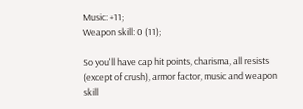Music: +11;
Weapon skill: 0 (11);

So you'll have cap hit points, charisma, all resists (except of crush), armor factor, music and weapon skill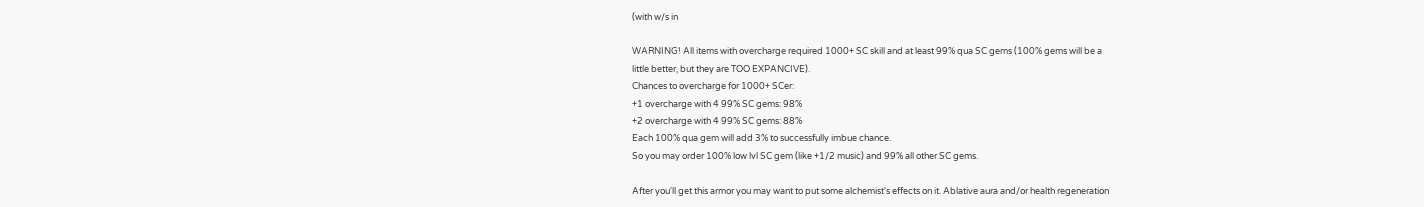(with w/s in

WARNING! All items with overcharge required 1000+ SC skill and at least 99% qua SC gems (100% gems will be a
little better, but they are TOO EXPANCIVE).
Chances to overcharge for 1000+ SCer:
+1 overcharge with 4 99% SC gems: 98%
+2 overcharge with 4 99% SC gems: 88%
Each 100% qua gem will add 3% to successfully imbue chance.
So you may order 100% low lvl SC gem (like +1/2 music) and 99% all other SC gems.

After you'll get this armor you may want to put some alchemist's effects on it. Ablative aura and/or health regeneration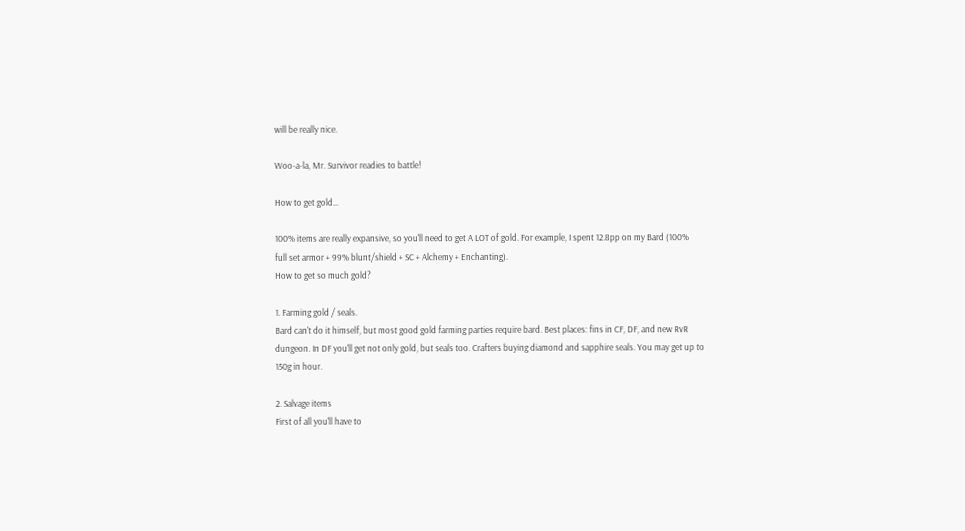will be really nice.

Woo-a-la, Mr. Survivor readies to battle!

How to get gold…

100% items are really expansive, so you'll need to get A LOT of gold. For example, I spent 12.8pp on my Bard (100%
full set armor + 99% blunt/shield + SC + Alchemy + Enchanting).
How to get so much gold?

1. Farming gold / seals.
Bard can't do it himself, but most good gold farming parties require bard. Best places: fins in CF, DF, and new RvR
dungeon. In DF you'll get not only gold, but seals too. Crafters buying diamond and sapphire seals. You may get up to
150g in hour.

2. Salvage items
First of all you'll have to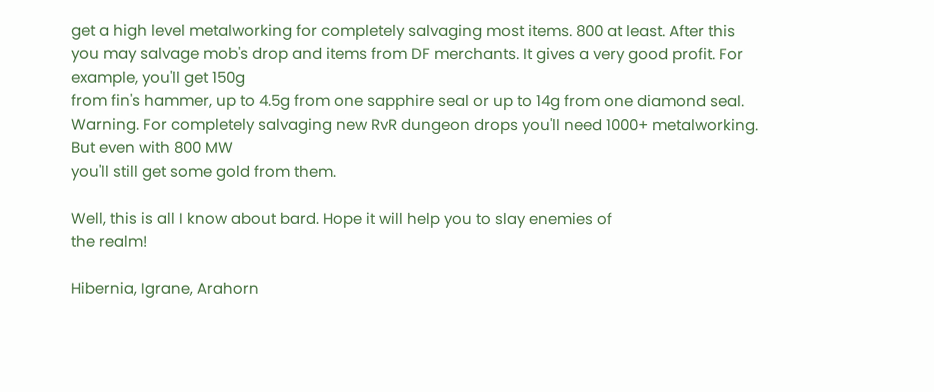get a high level metalworking for completely salvaging most items. 800 at least. After this
you may salvage mob's drop and items from DF merchants. It gives a very good profit. For example, you'll get 150g
from fin's hammer, up to 4.5g from one sapphire seal or up to 14g from one diamond seal.
Warning. For completely salvaging new RvR dungeon drops you'll need 1000+ metalworking. But even with 800 MW
you'll still get some gold from them.

Well, this is all I know about bard. Hope it will help you to slay enemies of
the realm!

Hibernia, Igrane, Arahorn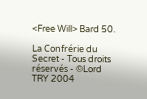<Free Will> Bard 50.

La Confrérie du Secret - Tous droits réservés - ©Lord TRY 2004